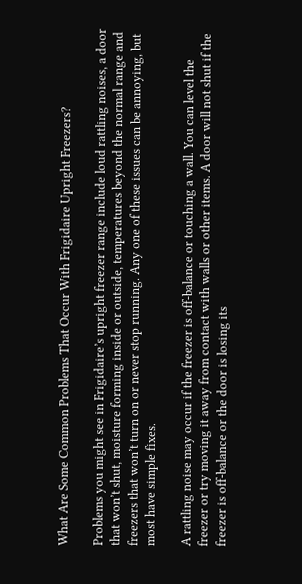What Are Some Common Problems That Occur With Frigidaire Upright Freezers?

Problems you might see in Frigidaire’s upright freezer range include loud rattling noises, a door that won’t shut, moisture forming inside or outside, temperatures beyond the normal range and freezers that won’t turn on or never stop running. Any one of these issues can be annoying, but most have simple fixes.

A rattling noise may occur if the freezer is off-balance or touching a wall. You can level the freezer or try moving it away from contact with walls or other items. A door will not shut if the freezer is off-balance or the door is losing its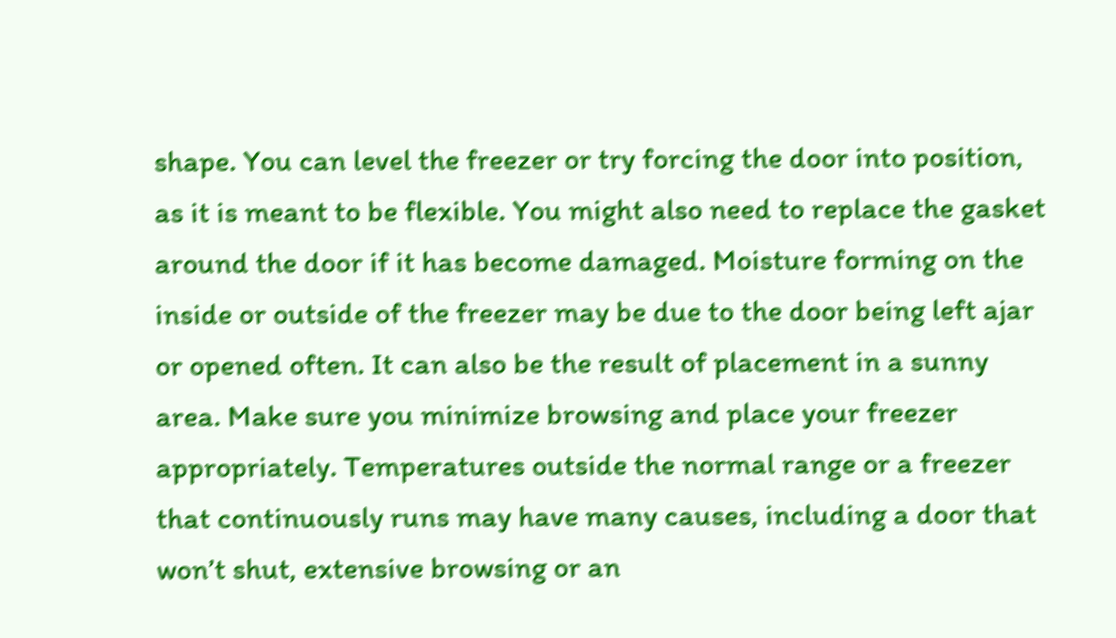shape. You can level the freezer or try forcing the door into position, as it is meant to be flexible. You might also need to replace the gasket around the door if it has become damaged. Moisture forming on the inside or outside of the freezer may be due to the door being left ajar or opened often. It can also be the result of placement in a sunny area. Make sure you minimize browsing and place your freezer appropriately. Temperatures outside the normal range or a freezer that continuously runs may have many causes, including a door that won’t shut, extensive browsing or an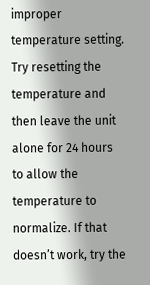improper temperature setting. Try resetting the temperature and then leave the unit alone for 24 hours to allow the temperature to normalize. If that doesn’t work, try the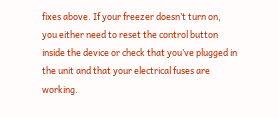fixes above. If your freezer doesn’t turn on, you either need to reset the control button inside the device or check that you’ve plugged in the unit and that your electrical fuses are working.